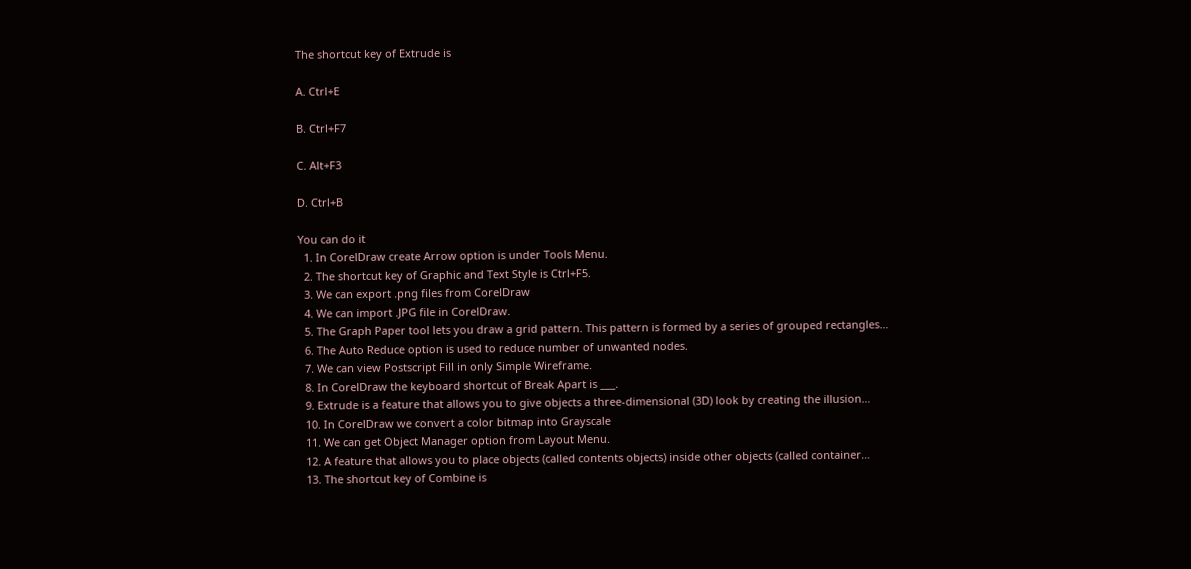The shortcut key of Extrude is

A. Ctrl+E

B. Ctrl+F7

C. Alt+F3

D. Ctrl+B

You can do it
  1. In CorelDraw create Arrow option is under Tools Menu.
  2. The shortcut key of Graphic and Text Style is Ctrl+F5.
  3. We can export .png files from CorelDraw
  4. We can import .JPG file in CorelDraw.
  5. The Graph Paper tool lets you draw a grid pattern. This pattern is formed by a series of grouped rectangles…
  6. The Auto Reduce option is used to reduce number of unwanted nodes.
  7. We can view Postscript Fill in only Simple Wireframe.
  8. In CorelDraw the keyboard shortcut of Break Apart is ___.
  9. Extrude is a feature that allows you to give objects a three-dimensional (3D) look by creating the illusion…
  10. In CorelDraw we convert a color bitmap into Grayscale
  11. We can get Object Manager option from Layout Menu.
  12. A feature that allows you to place objects (called contents objects) inside other objects (called container…
  13. The shortcut key of Combine is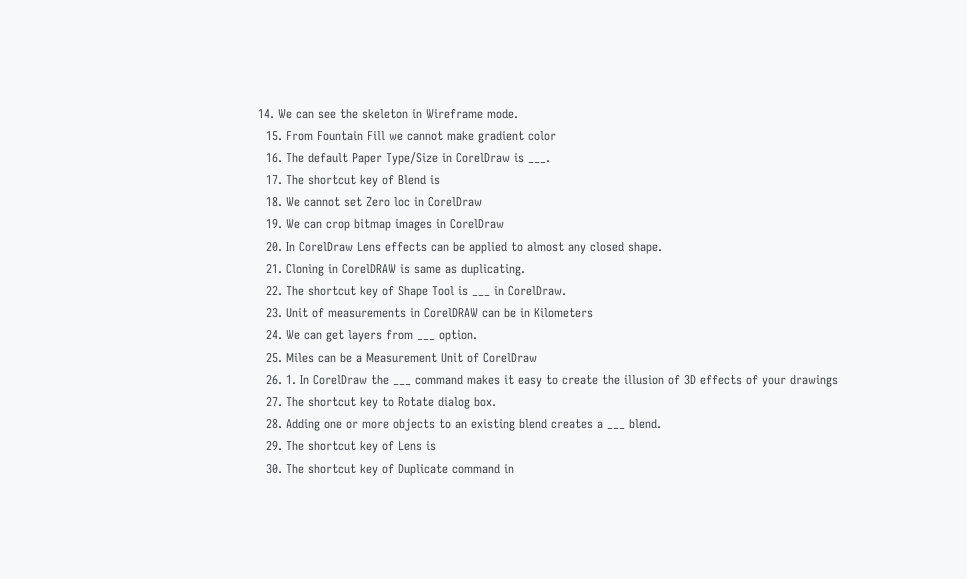14. We can see the skeleton in Wireframe mode.
  15. From Fountain Fill we cannot make gradient color
  16. The default Paper Type/Size in CorelDraw is ___.
  17. The shortcut key of Blend is
  18. We cannot set Zero loc in CorelDraw
  19. We can crop bitmap images in CorelDraw
  20. In CorelDraw Lens effects can be applied to almost any closed shape.
  21. Cloning in CorelDRAW is same as duplicating.
  22. The shortcut key of Shape Tool is ___ in CorelDraw.
  23. Unit of measurements in CorelDRAW can be in Kilometers
  24. We can get layers from ___ option.
  25. Miles can be a Measurement Unit of CorelDraw
  26. 1. In CorelDraw the ___ command makes it easy to create the illusion of 3D effects of your drawings
  27. The shortcut key to Rotate dialog box.
  28. Adding one or more objects to an existing blend creates a ___ blend.
  29. The shortcut key of Lens is
  30. The shortcut key of Duplicate command in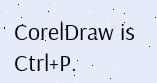CorelDraw is Ctrl+P.